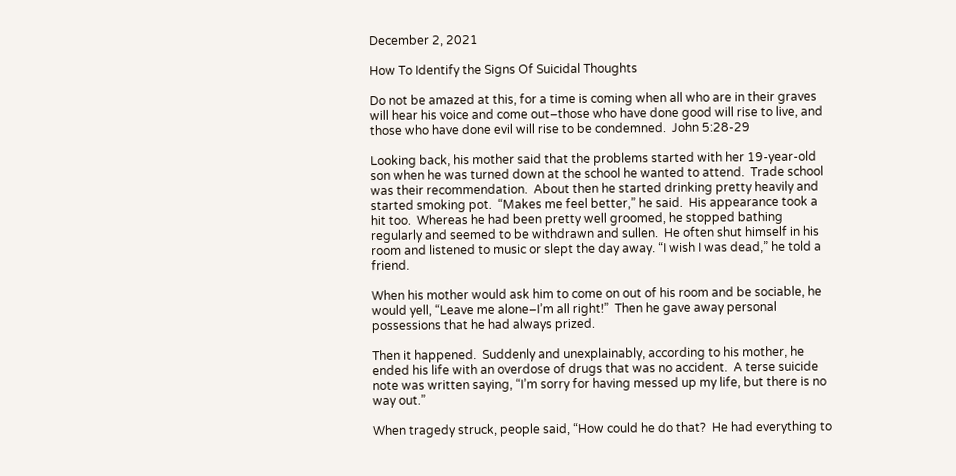December 2, 2021

How To Identify the Signs Of Suicidal Thoughts

Do not be amazed at this, for a time is coming when all who are in their graves will hear his voice and come out–those who have done good will rise to live, and those who have done evil will rise to be condemned.  John 5:28-29

Looking back, his mother said that the problems started with her 19-year-old son when he was turned down at the school he wanted to attend.  Trade school was their recommendation.  About then he started drinking pretty heavily and started smoking pot.  “Makes me feel better,” he said.  His appearance took a hit too.  Whereas he had been pretty well groomed, he stopped bathing regularly and seemed to be withdrawn and sullen.  He often shut himself in his room and listened to music or slept the day away. “I wish I was dead,” he told a friend.

When his mother would ask him to come on out of his room and be sociable, he would yell, “Leave me alone–I’m all right!”  Then he gave away personal possessions that he had always prized.

Then it happened.  Suddenly and unexplainably, according to his mother, he ended his life with an overdose of drugs that was no accident.  A terse suicide note was written saying, “I’m sorry for having messed up my life, but there is no way out.”

When tragedy struck, people said, “How could he do that?  He had everything to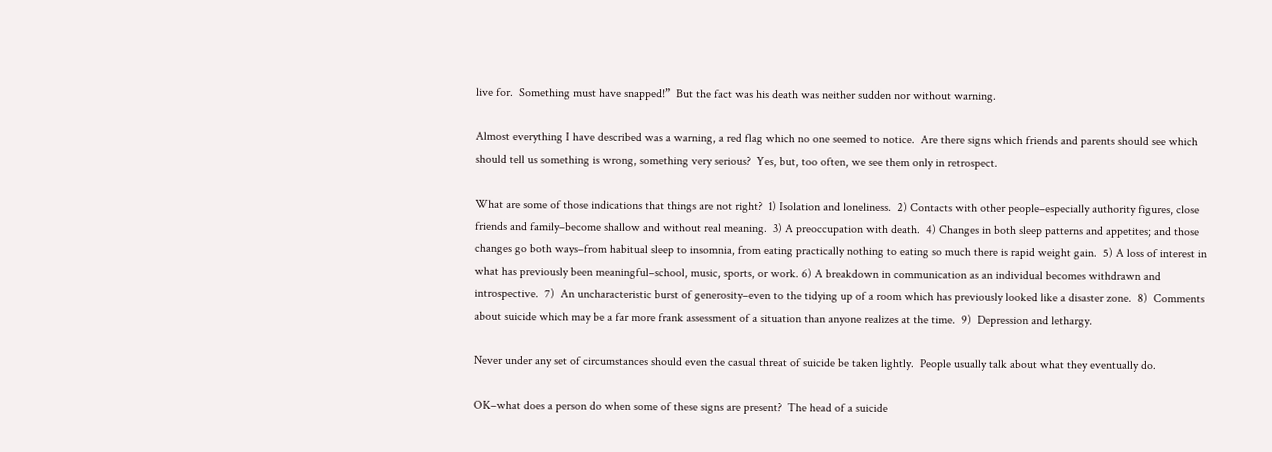live for.  Something must have snapped!”  But the fact was his death was neither sudden nor without warning.

Almost everything I have described was a warning, a red flag which no one seemed to notice.  Are there signs which friends and parents should see which should tell us something is wrong, something very serious?  Yes, but, too often, we see them only in retrospect.

What are some of those indications that things are not right?  1) Isolation and loneliness.  2) Contacts with other people–especially authority figures, close friends and family–become shallow and without real meaning.  3) A preoccupation with death.  4) Changes in both sleep patterns and appetites; and those changes go both ways–from habitual sleep to insomnia, from eating practically nothing to eating so much there is rapid weight gain.  5) A loss of interest in what has previously been meaningful–school, music, sports, or work. 6) A breakdown in communication as an individual becomes withdrawn and introspective.  7)  An uncharacteristic burst of generosity–even to the tidying up of a room which has previously looked like a disaster zone.  8)  Comments about suicide which may be a far more frank assessment of a situation than anyone realizes at the time.  9)  Depression and lethargy.

Never under any set of circumstances should even the casual threat of suicide be taken lightly.  People usually talk about what they eventually do.

OK–what does a person do when some of these signs are present?  The head of a suicide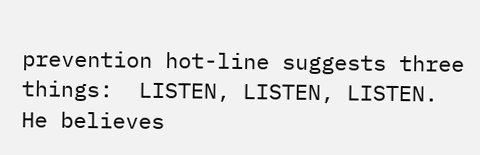prevention hot-line suggests three things:  LISTEN, LISTEN, LISTEN.  He believes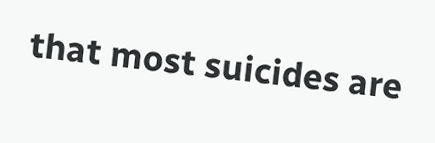that most suicides are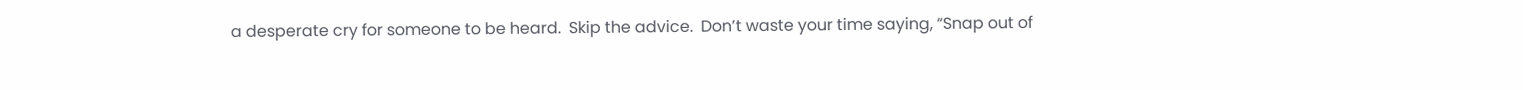a desperate cry for someone to be heard.  Skip the advice.  Don’t waste your time saying, “Snap out of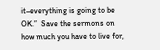it–everything is going to be OK.”  Save the sermons on how much you have to live for,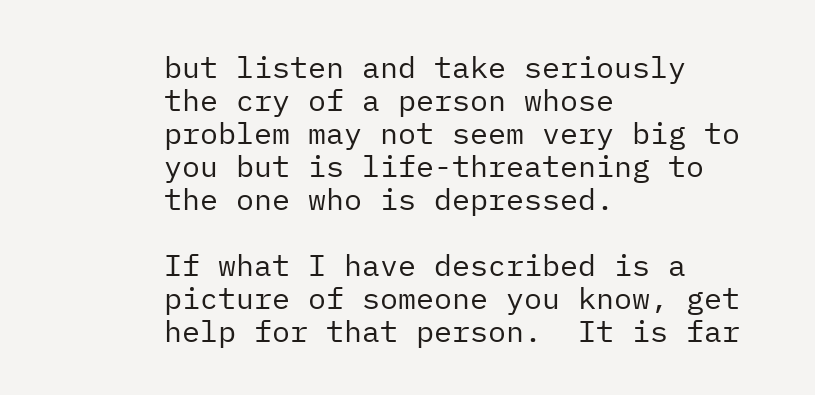but listen and take seriously the cry of a person whose problem may not seem very big to you but is life-threatening to the one who is depressed.

If what I have described is a picture of someone you know, get help for that person.  It is far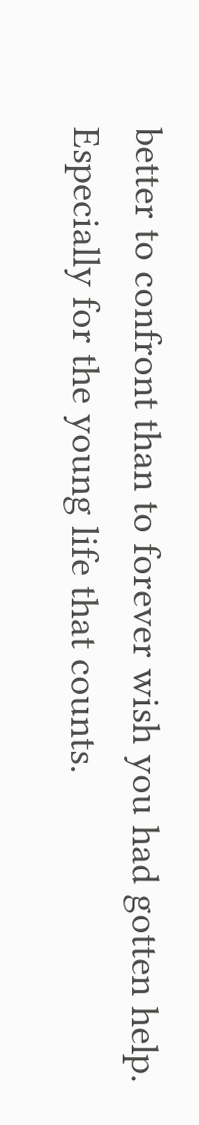better to confront than to forever wish you had gotten help. Especially for the young life that counts.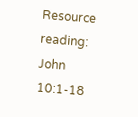Resource reading: John 10:1-18